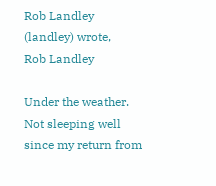Rob Landley (landley) wrote,
Rob Landley

Under the weather. Not sleeping well since my return from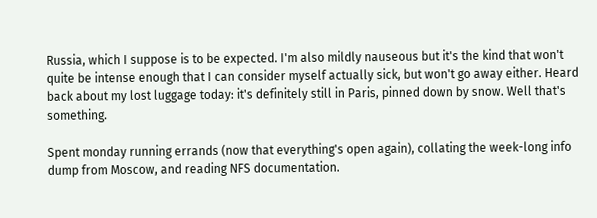Russia, which I suppose is to be expected. I'm also mildly nauseous but it's the kind that won't quite be intense enough that I can consider myself actually sick, but won't go away either. Heard back about my lost luggage today: it's definitely still in Paris, pinned down by snow. Well that's something.

Spent monday running errands (now that everything's open again), collating the week-long info dump from Moscow, and reading NFS documentation.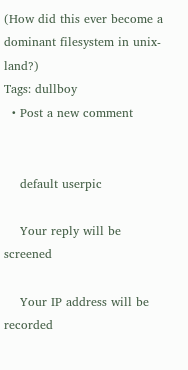(How did this ever become a dominant filesystem in unix-land?)
Tags: dullboy
  • Post a new comment


    default userpic

    Your reply will be screened

    Your IP address will be recorded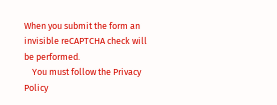When you submit the form an invisible reCAPTCHA check will be performed.
    You must follow the Privacy Policy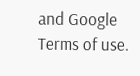and Google Terms of use.